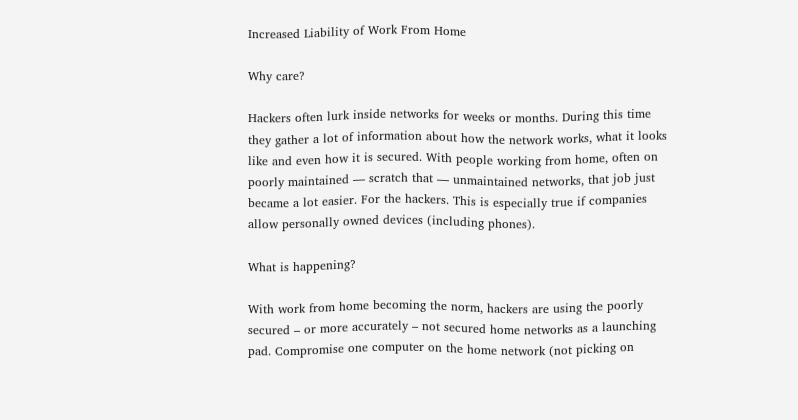Increased Liability of Work From Home

Why care?

Hackers often lurk inside networks for weeks or months. During this time they gather a lot of information about how the network works, what it looks like and even how it is secured. With people working from home, often on poorly maintained — scratch that — unmaintained networks, that job just became a lot easier. For the hackers. This is especially true if companies allow personally owned devices (including phones).

What is happening?

With work from home becoming the norm, hackers are using the poorly secured – or more accurately – not secured home networks as a launching pad. Compromise one computer on the home network (not picking on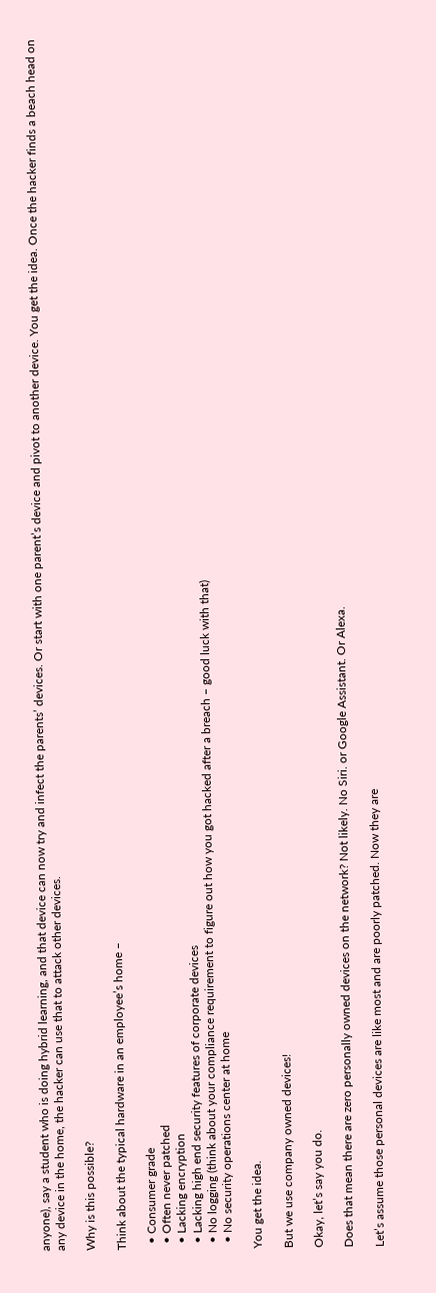anyone), say a student who is doing hybrid learning, and that device can now try and infect the parents’ devices. Or start with one parent’s device and pivot to another device. You get the idea. Once the hacker finds a beach head on any device in the home, the hacker can use that to attack other devices.

Why is this possible?

Think about the typical hardware in an employee’s home –

  • Consumer grade
  • Often never patched
  • Lacking encryption
  • Lacking high end security features of corporate devices
  • No logging (think about your compliance requirement to figure out how you got hacked after a breach – good luck with that)
  • No security operations center at home

You get the idea.

But we use company owned devices!

Okay, let’s say you do.

Does that mean there are zero personally owned devices on the network? Not likely. No Siri. or Google Assistant. Or Alexa.

Let’s assume those personal devices are like most and are poorly patched. Now they are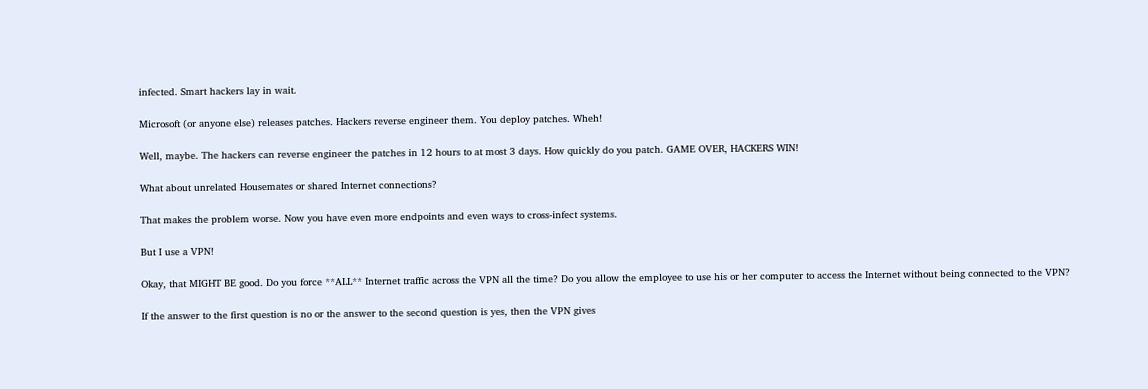infected. Smart hackers lay in wait.

Microsoft (or anyone else) releases patches. Hackers reverse engineer them. You deploy patches. Wheh!

Well, maybe. The hackers can reverse engineer the patches in 12 hours to at most 3 days. How quickly do you patch. GAME OVER, HACKERS WIN!

What about unrelated Housemates or shared Internet connections?

That makes the problem worse. Now you have even more endpoints and even ways to cross-infect systems.

But I use a VPN!

Okay, that MIGHT BE good. Do you force **ALL** Internet traffic across the VPN all the time? Do you allow the employee to use his or her computer to access the Internet without being connected to the VPN?

If the answer to the first question is no or the answer to the second question is yes, then the VPN gives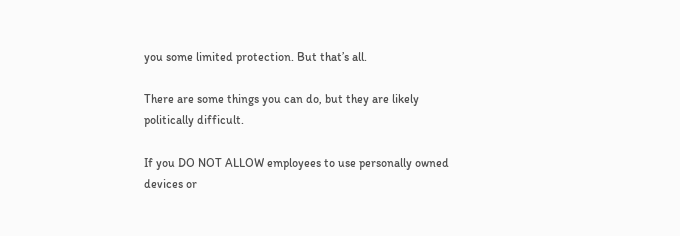you some limited protection. But that’s all.

There are some things you can do, but they are likely politically difficult.

If you DO NOT ALLOW employees to use personally owned devices or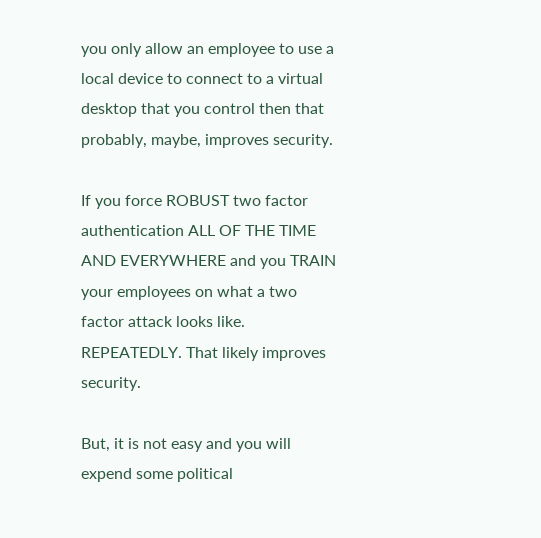you only allow an employee to use a local device to connect to a virtual desktop that you control then that probably, maybe, improves security.

If you force ROBUST two factor authentication ALL OF THE TIME AND EVERYWHERE and you TRAIN your employees on what a two factor attack looks like. REPEATEDLY. That likely improves security.

But, it is not easy and you will expend some political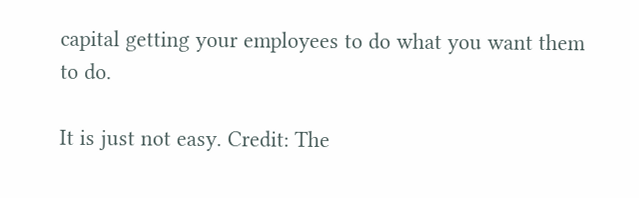capital getting your employees to do what you want them to do.

It is just not easy. Credit: The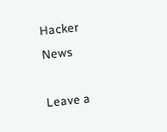Hacker News

Leave a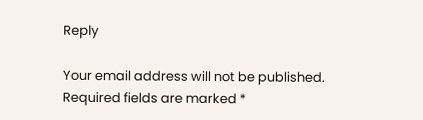Reply

Your email address will not be published. Required fields are marked *